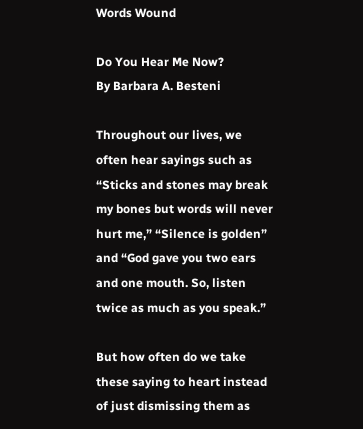Words Wound

Do You Hear Me Now?
By Barbara A. Besteni

Throughout our lives, we often hear sayings such as “Sticks and stones may break my bones but words will never hurt me,” “Silence is golden” and “God gave you two ears and one mouth. So, listen twice as much as you speak.”

But how often do we take these saying to heart instead of just dismissing them as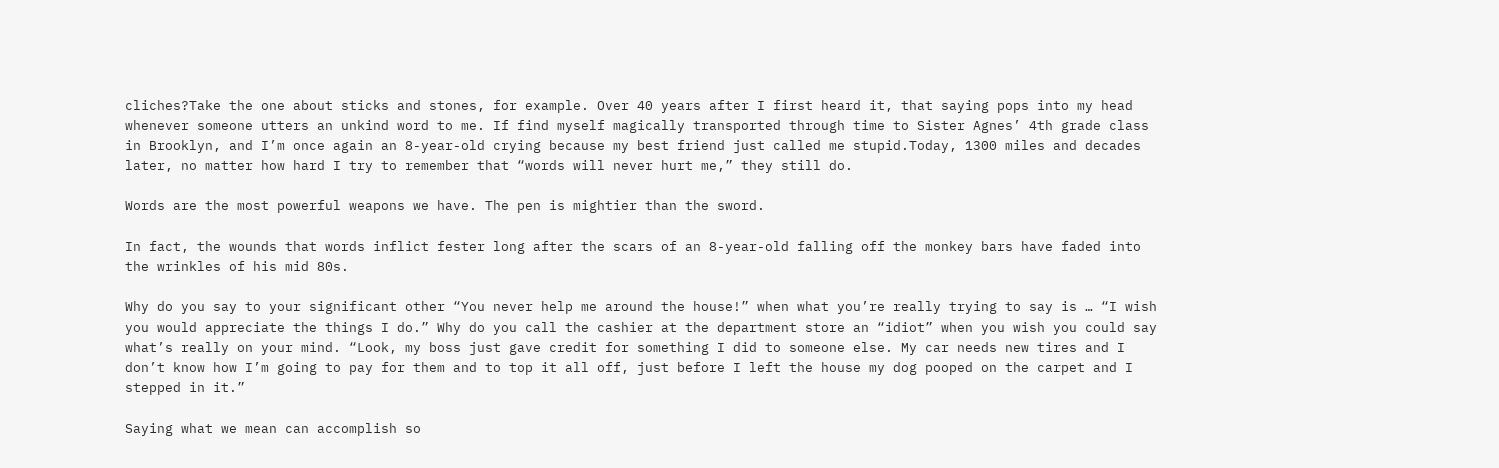cliches?Take the one about sticks and stones, for example. Over 40 years after I first heard it, that saying pops into my head whenever someone utters an unkind word to me. If find myself magically transported through time to Sister Agnes’ 4th grade class in Brooklyn, and I’m once again an 8-year-old crying because my best friend just called me stupid.Today, 1300 miles and decades later, no matter how hard I try to remember that “words will never hurt me,” they still do.

Words are the most powerful weapons we have. The pen is mightier than the sword.

In fact, the wounds that words inflict fester long after the scars of an 8-year-old falling off the monkey bars have faded into the wrinkles of his mid 80s.

Why do you say to your significant other “You never help me around the house!” when what you’re really trying to say is … “I wish you would appreciate the things I do.” Why do you call the cashier at the department store an “idiot” when you wish you could say what’s really on your mind. “Look, my boss just gave credit for something I did to someone else. My car needs new tires and I don’t know how I’m going to pay for them and to top it all off, just before I left the house my dog pooped on the carpet and I stepped in it.”

Saying what we mean can accomplish so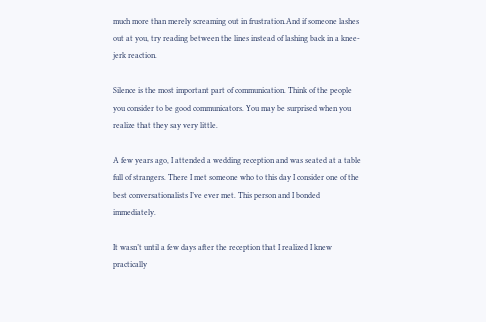much more than merely screaming out in frustration.And if someone lashes out at you, try reading between the lines instead of lashing back in a knee-jerk reaction.

Silence is the most important part of communication. Think of the people you consider to be good communicators. You may be surprised when you realize that they say very little.

A few years ago, I attended a wedding reception and was seated at a table full of strangers. There I met someone who to this day I consider one of the best conversationalists I’ve ever met. This person and I bonded immediately.

It wasn’t until a few days after the reception that I realized I knew practically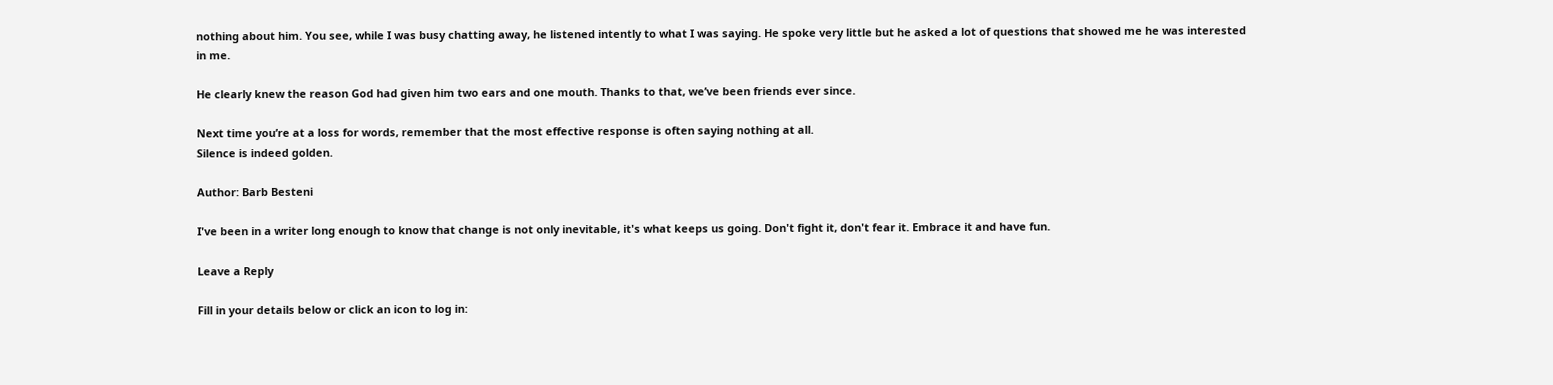nothing about him. You see, while I was busy chatting away, he listened intently to what I was saying. He spoke very little but he asked a lot of questions that showed me he was interested in me.

He clearly knew the reason God had given him two ears and one mouth. Thanks to that, we’ve been friends ever since.

Next time you’re at a loss for words, remember that the most effective response is often saying nothing at all.
Silence is indeed golden.

Author: Barb Besteni

I've been in a writer long enough to know that change is not only inevitable, it's what keeps us going. Don't fight it, don't fear it. Embrace it and have fun.

Leave a Reply

Fill in your details below or click an icon to log in: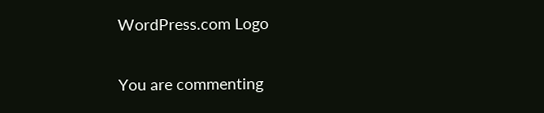WordPress.com Logo

You are commenting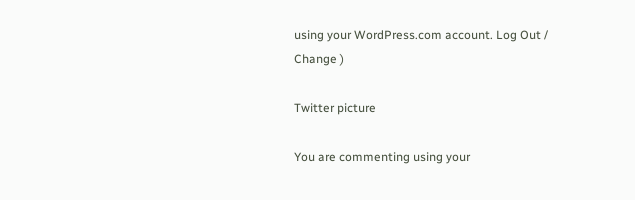using your WordPress.com account. Log Out /  Change )

Twitter picture

You are commenting using your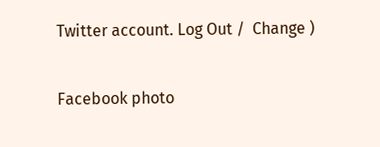Twitter account. Log Out /  Change )

Facebook photo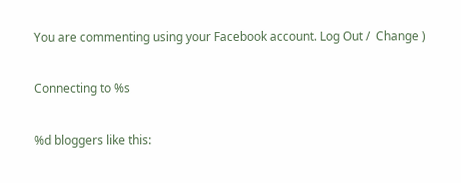You are commenting using your Facebook account. Log Out /  Change )

Connecting to %s

%d bloggers like this: